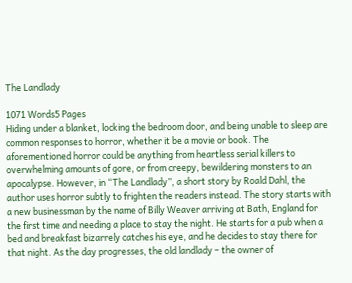The Landlady

1071 Words5 Pages
Hiding under a blanket, locking the bedroom door, and being unable to sleep are common responses to horror, whether it be a movie or book. The aforementioned horror could be anything from heartless serial killers to overwhelming amounts of gore, or from creepy, bewildering monsters to an apocalypse. However, in “The Landlady”, a short story by Roald Dahl, the author uses horror subtly to frighten the readers instead. The story starts with a new businessman by the name of Billy Weaver arriving at Bath, England for the first time and needing a place to stay the night. He starts for a pub when a bed and breakfast bizarrely catches his eye, and he decides to stay there for that night. As the day progresses, the old landlady – the owner of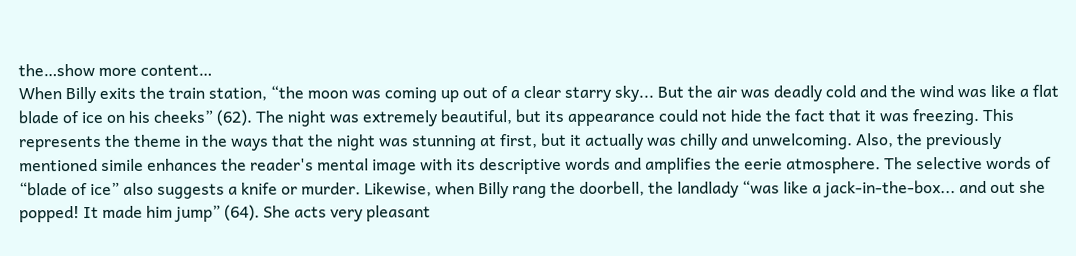the…show more content…
When Billy exits the train station, “the moon was coming up out of a clear starry sky... But the air was deadly cold and the wind was like a flat blade of ice on his cheeks” (62). The night was extremely beautiful, but its appearance could not hide the fact that it was freezing. This represents the theme in the ways that the night was stunning at first, but it actually was chilly and unwelcoming. Also, the previously mentioned simile enhances the reader's mental image with its descriptive words and amplifies the eerie atmosphere. The selective words of “blade of ice” also suggests a knife or murder. Likewise, when Billy rang the doorbell, the landlady “was like a jack-in-the-box... and out she popped! It made him jump” (64). She acts very pleasant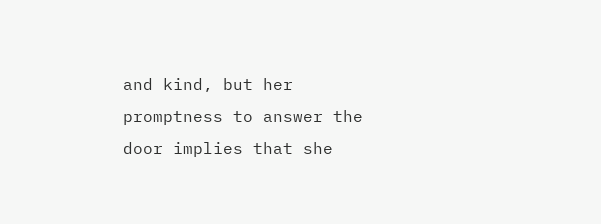and kind, but her promptness to answer the door implies that she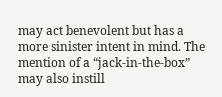may act benevolent but has a more sinister intent in mind. The mention of a “jack-in-the-box” may also instill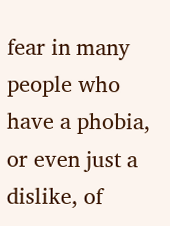fear in many people who have a phobia, or even just a dislike, of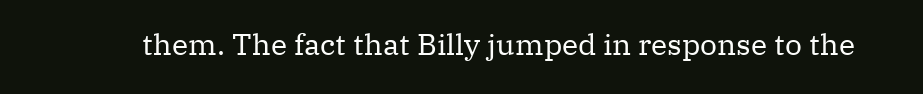them. The fact that Billy jumped in response to the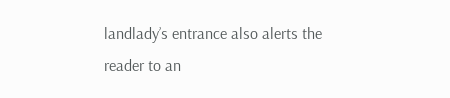landlady’s entrance also alerts the reader to an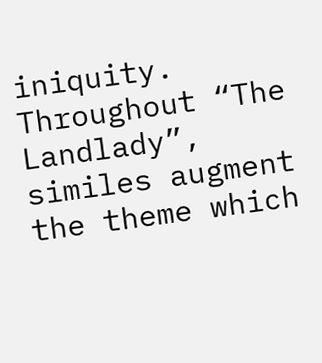iniquity. Throughout “The Landlady”, similes augment the theme which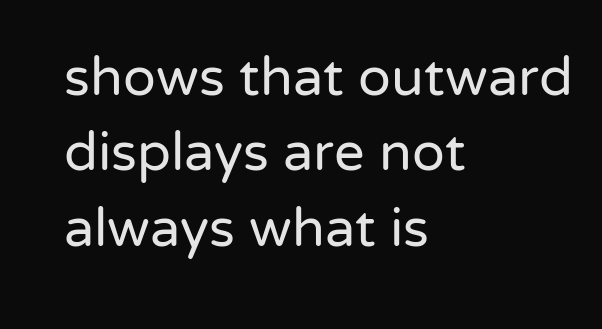shows that outward displays are not always what is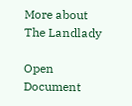More about The Landlady

Open Document